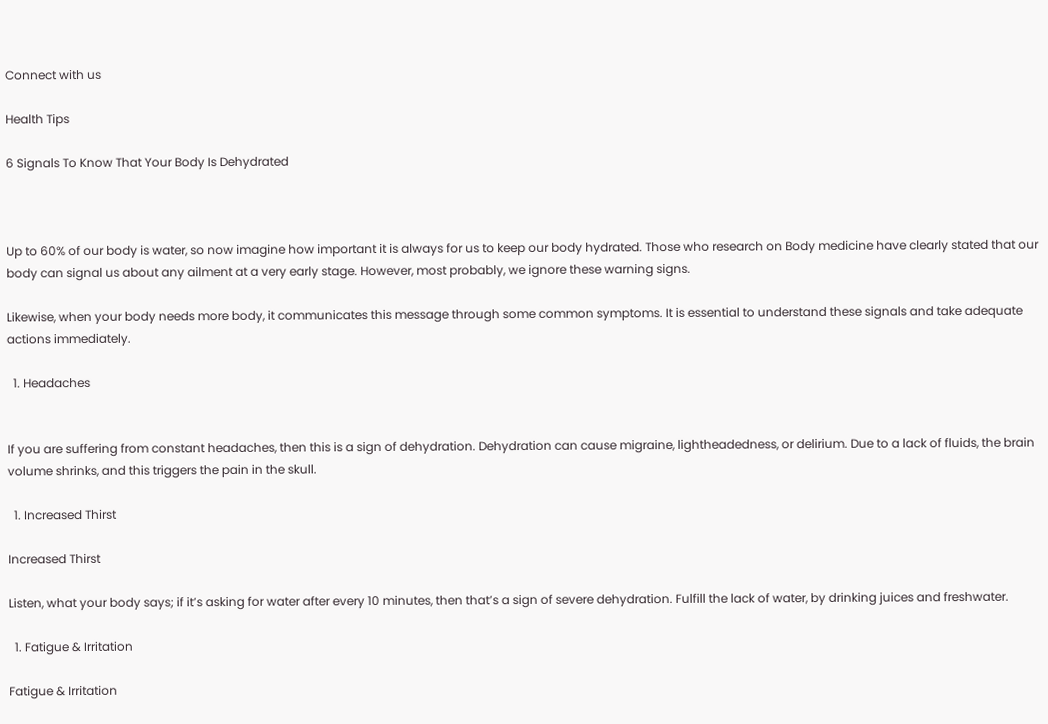Connect with us

Health Tips

6 Signals To Know That Your Body Is Dehydrated



Up to 60% of our body is water, so now imagine how important it is always for us to keep our body hydrated. Those who research on Body medicine have clearly stated that our body can signal us about any ailment at a very early stage. However, most probably, we ignore these warning signs.

Likewise, when your body needs more body, it communicates this message through some common symptoms. It is essential to understand these signals and take adequate actions immediately.

  1. Headaches


If you are suffering from constant headaches, then this is a sign of dehydration. Dehydration can cause migraine, lightheadedness, or delirium. Due to a lack of fluids, the brain volume shrinks, and this triggers the pain in the skull.

  1. Increased Thirst

Increased Thirst

Listen, what your body says; if it’s asking for water after every 10 minutes, then that’s a sign of severe dehydration. Fulfill the lack of water, by drinking juices and freshwater.

  1. Fatigue & Irritation

Fatigue & Irritation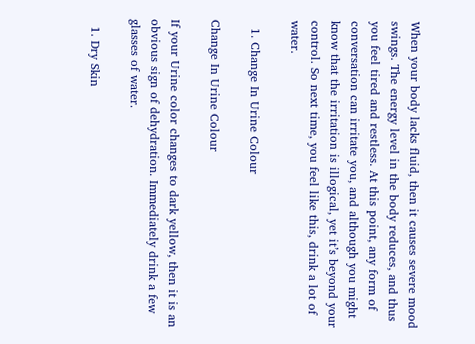When your body lacks fluid, then it causes severe mood swings. The energy level in the body reduces, and thus you feel tired and restless. At this point, any form of conversation can irritate you, and although you might know that the irritation is illogical, yet it’s beyond your control. So next time, you feel like this, drink a lot of water.

  1. Change In Urine Colour

Change In Urine Colour

If your Urine color changes to dark yellow, then it is an obvious sign of dehydration. Immediately drink a few glasses of water.

  1. Dry Skin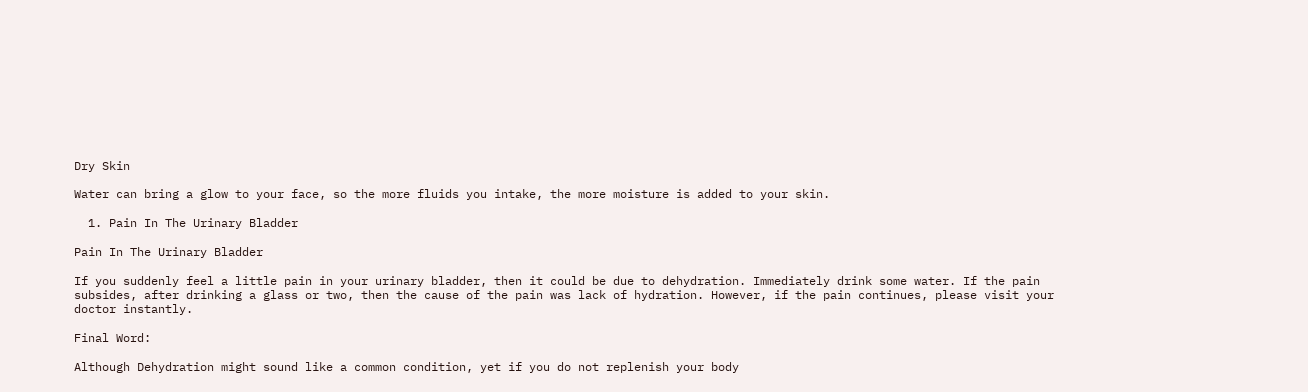Dry Skin

Water can bring a glow to your face, so the more fluids you intake, the more moisture is added to your skin.

  1. Pain In The Urinary Bladder

Pain In The Urinary Bladder

If you suddenly feel a little pain in your urinary bladder, then it could be due to dehydration. Immediately drink some water. If the pain subsides, after drinking a glass or two, then the cause of the pain was lack of hydration. However, if the pain continues, please visit your doctor instantly.

Final Word:

Although Dehydration might sound like a common condition, yet if you do not replenish your body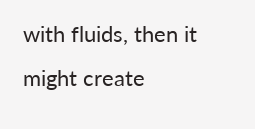with fluids, then it might create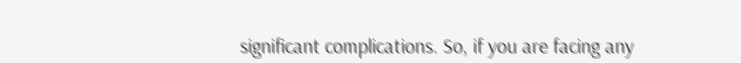significant complications. So, if you are facing any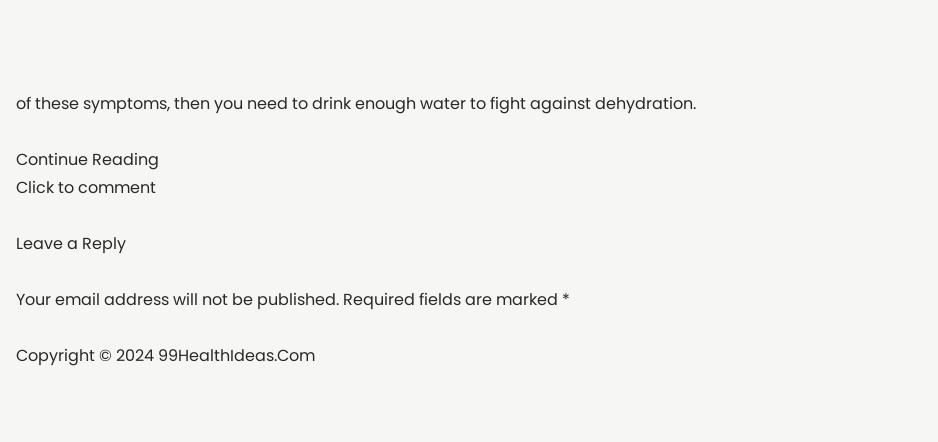of these symptoms, then you need to drink enough water to fight against dehydration.

Continue Reading
Click to comment

Leave a Reply

Your email address will not be published. Required fields are marked *

Copyright © 2024 99HealthIdeas.Com